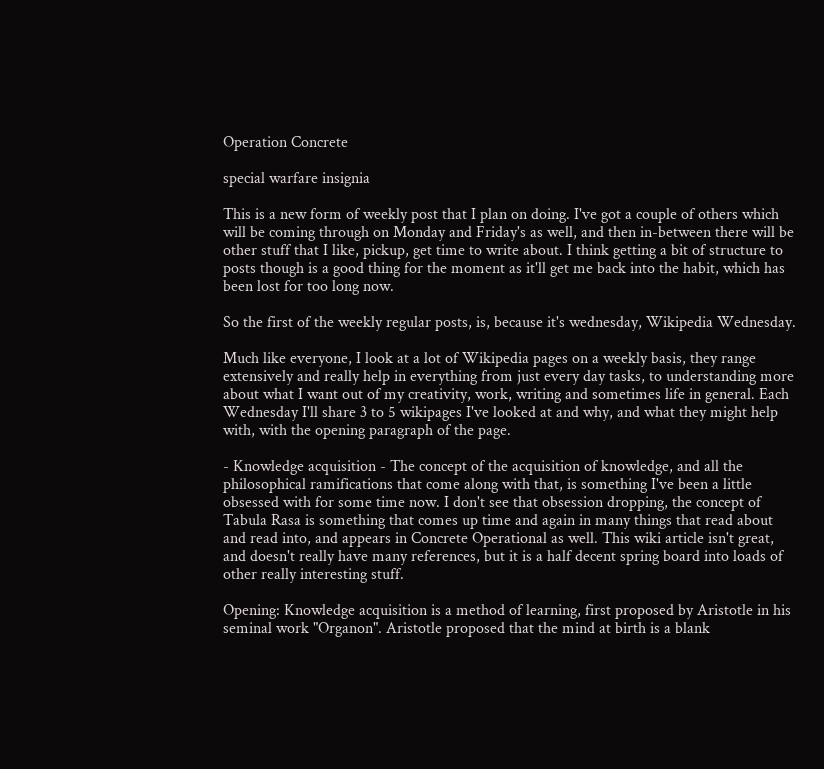Operation Concrete

special warfare insignia

This is a new form of weekly post that I plan on doing. I've got a couple of others which will be coming through on Monday and Friday's as well, and then in-between there will be other stuff that I like, pickup, get time to write about. I think getting a bit of structure to posts though is a good thing for the moment as it'll get me back into the habit, which has been lost for too long now.

So the first of the weekly regular posts, is, because it's wednesday, Wikipedia Wednesday.

Much like everyone, I look at a lot of Wikipedia pages on a weekly basis, they range extensively and really help in everything from just every day tasks, to understanding more about what I want out of my creativity, work, writing and sometimes life in general. Each Wednesday I'll share 3 to 5 wikipages I've looked at and why, and what they might help with, with the opening paragraph of the page.

- Knowledge acquisition - The concept of the acquisition of knowledge, and all the philosophical ramifications that come along with that, is something I've been a little obsessed with for some time now. I don't see that obsession dropping, the concept of Tabula Rasa is something that comes up time and again in many things that read about and read into, and appears in Concrete Operational as well. This wiki article isn't great, and doesn't really have many references, but it is a half decent spring board into loads of other really interesting stuff.

Opening: Knowledge acquisition is a method of learning, first proposed by Aristotle in his seminal work "Organon". Aristotle proposed that the mind at birth is a blank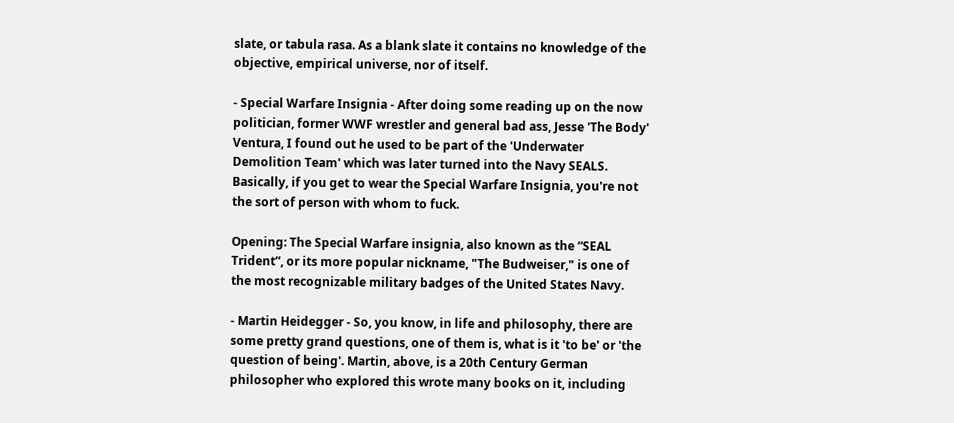slate, or tabula rasa. As a blank slate it contains no knowledge of the objective, empirical universe, nor of itself.

- Special Warfare Insignia - After doing some reading up on the now politician, former WWF wrestler and general bad ass, Jesse 'The Body' Ventura, I found out he used to be part of the 'Underwater Demolition Team' which was later turned into the Navy SEALS. Basically, if you get to wear the Special Warfare Insignia, you're not the sort of person with whom to fuck.

Opening: The Special Warfare insignia, also known as the “SEAL Trident”, or its more popular nickname, "The Budweiser," is one of the most recognizable military badges of the United States Navy.

- Martin Heidegger - So, you know, in life and philosophy, there are some pretty grand questions, one of them is, what is it 'to be' or 'the question of being'. Martin, above, is a 20th Century German philosopher who explored this wrote many books on it, including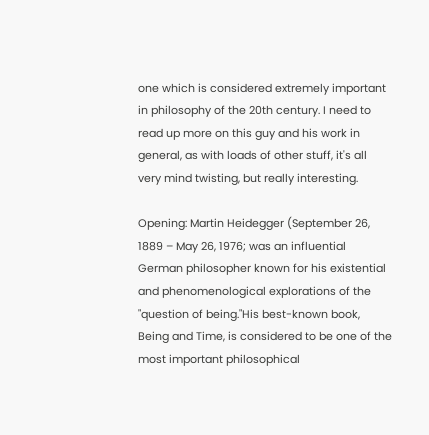one which is considered extremely important in philosophy of the 20th century. I need to read up more on this guy and his work in general, as with loads of other stuff, it's all very mind twisting, but really interesting.

Opening: Martin Heidegger (September 26, 1889 – May 26, 1976; was an influential German philosopher known for his existential and phenomenological explorations of the "question of being."His best-known book, Being and Time, is considered to be one of the most important philosophical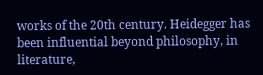works of the 20th century. Heidegger has been influential beyond philosophy, in literature,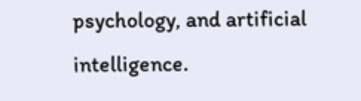psychology, and artificial intelligence.